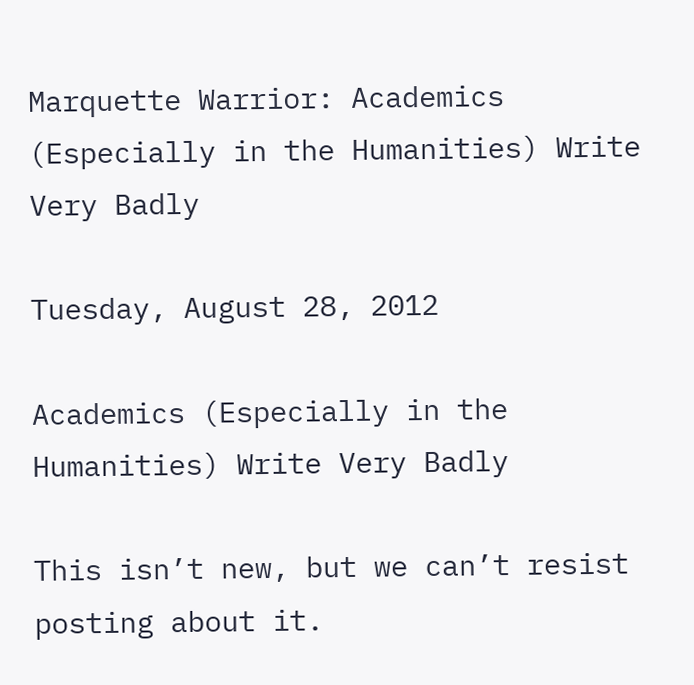Marquette Warrior: Academics (Especially in the Humanities) Write Very Badly

Tuesday, August 28, 2012

Academics (Especially in the Humanities) Write Very Badly

This isn’t new, but we can’t resist posting about it.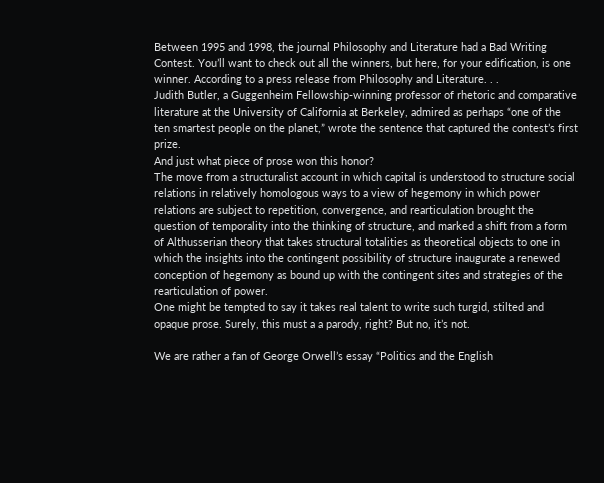Between 1995 and 1998, the journal Philosophy and Literature had a Bad Writing Contest. You’ll want to check out all the winners, but here, for your edification, is one winner. According to a press release from Philosophy and Literature. . .
Judith Butler, a Guggenheim Fellowship-winning professor of rhetoric and comparative literature at the University of California at Berkeley, admired as perhaps “one of the ten smartest people on the planet,” wrote the sentence that captured the contest’s first prize.
And just what piece of prose won this honor?
The move from a structuralist account in which capital is understood to structure social relations in relatively homologous ways to a view of hegemony in which power relations are subject to repetition, convergence, and rearticulation brought the question of temporality into the thinking of structure, and marked a shift from a form of Althusserian theory that takes structural totalities as theoretical objects to one in which the insights into the contingent possibility of structure inaugurate a renewed conception of hegemony as bound up with the contingent sites and strategies of the rearticulation of power.
One might be tempted to say it takes real talent to write such turgid, stilted and opaque prose. Surely, this must a a parody, right? But no, it’s not.

We are rather a fan of George Orwell’s essay “Politics and the English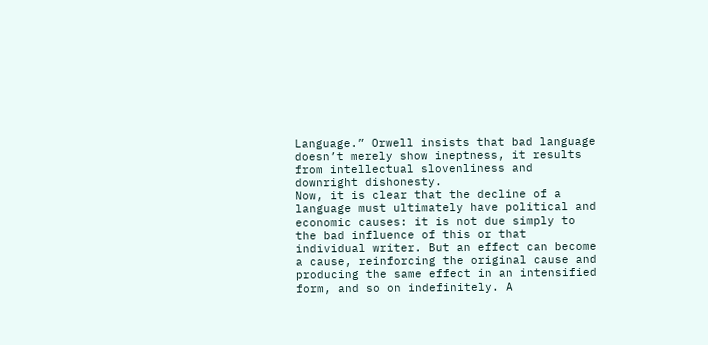Language.” Orwell insists that bad language doesn’t merely show ineptness, it results from intellectual slovenliness and downright dishonesty.
Now, it is clear that the decline of a language must ultimately have political and economic causes: it is not due simply to the bad influence of this or that individual writer. But an effect can become a cause, reinforcing the original cause and producing the same effect in an intensified form, and so on indefinitely. A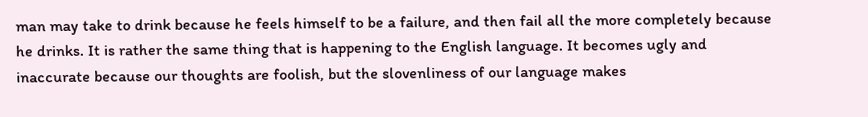man may take to drink because he feels himself to be a failure, and then fail all the more completely because he drinks. It is rather the same thing that is happening to the English language. It becomes ugly and inaccurate because our thoughts are foolish, but the slovenliness of our language makes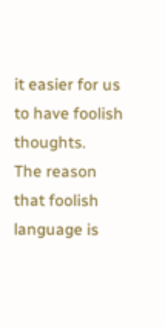it easier for us to have foolish thoughts.
The reason that foolish language is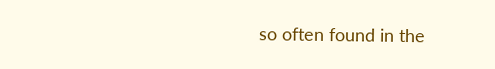so often found in the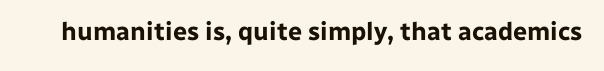humanities is, quite simply, that academics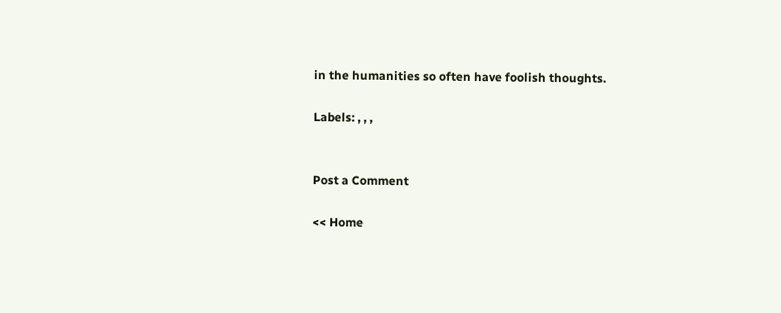in the humanities so often have foolish thoughts.

Labels: , , ,


Post a Comment

<< Home